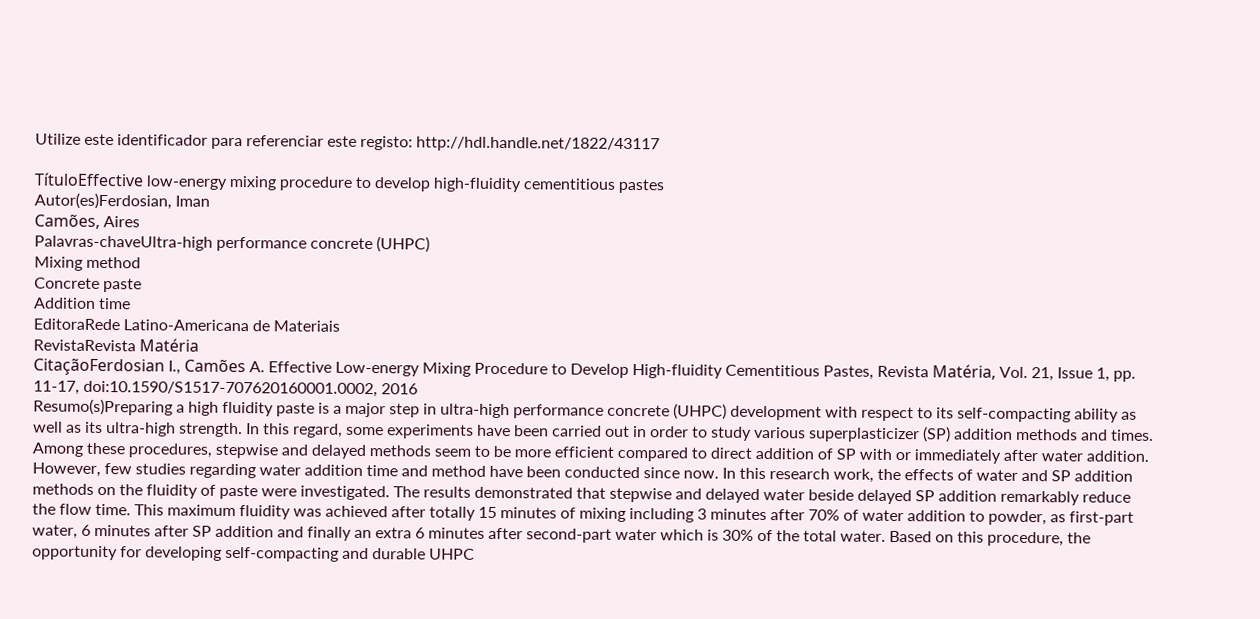Utilize este identificador para referenciar este registo: http://hdl.handle.net/1822/43117

TítuloEffective low-energy mixing procedure to develop high-fluidity cementitious pastes
Autor(es)Ferdosian, Iman
Camões, Aires
Palavras-chaveUltra-high performance concrete (UHPC)
Mixing method
Concrete paste
Addition time
EditoraRede Latino-Americana de Materiais
RevistaRevista Matéria
CitaçãoFerdosian I., Camões A. Effective Low-energy Mixing Procedure to Develop High-fluidity Cementitious Pastes, Revista Matéria, Vol. 21, Issue 1, pp. 11-17, doi:10.1590/S1517-707620160001.0002, 2016
Resumo(s)Preparing a high fluidity paste is a major step in ultra-high performance concrete (UHPC) development with respect to its self-compacting ability as well as its ultra-high strength. In this regard, some experiments have been carried out in order to study various superplasticizer (SP) addition methods and times. Among these procedures, stepwise and delayed methods seem to be more efficient compared to direct addition of SP with or immediately after water addition. However, few studies regarding water addition time and method have been conducted since now. In this research work, the effects of water and SP addition methods on the fluidity of paste were investigated. The results demonstrated that stepwise and delayed water beside delayed SP addition remarkably reduce the flow time. This maximum fluidity was achieved after totally 15 minutes of mixing including 3 minutes after 70% of water addition to powder, as first-part water, 6 minutes after SP addition and finally an extra 6 minutes after second-part water which is 30% of the total water. Based on this procedure, the opportunity for developing self-compacting and durable UHPC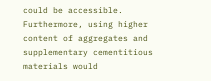could be accessible. Furthermore, using higher content of aggregates and supplementary cementitious materials would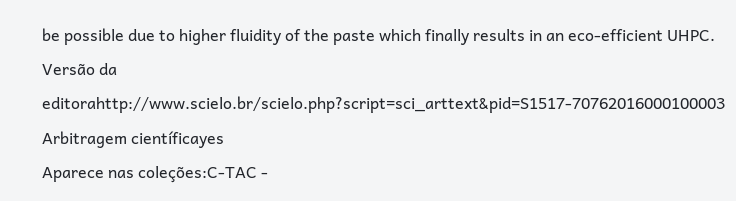be possible due to higher fluidity of the paste which finally results in an eco-efficient UHPC.
Versão da editorahttp://www.scielo.br/scielo.php?script=sci_arttext&pid=S1517-70762016000100003
Arbitragem científicayes
Aparece nas coleções:C-TAC -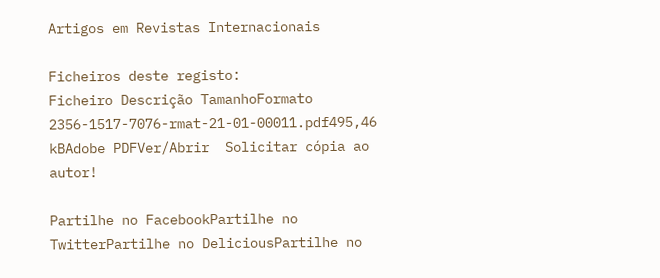Artigos em Revistas Internacionais

Ficheiros deste registo:
Ficheiro Descrição TamanhoFormato
2356-1517-7076-rmat-21-01-00011.pdf495,46 kBAdobe PDFVer/Abrir  Solicitar cópia ao autor!

Partilhe no FacebookPartilhe no TwitterPartilhe no DeliciousPartilhe no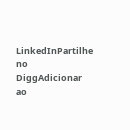LinkedInPartilhe no DiggAdicionar ao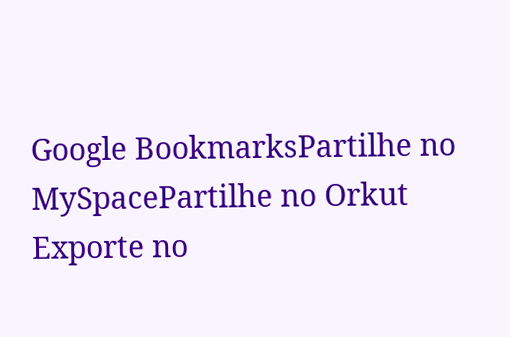Google BookmarksPartilhe no MySpacePartilhe no Orkut
Exporte no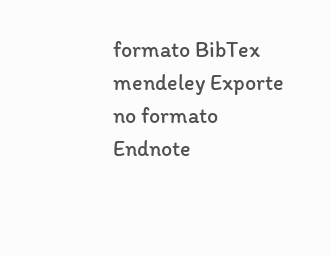formato BibTex mendeley Exporte no formato Endnote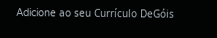Adicione ao seu Currículo DeGóis